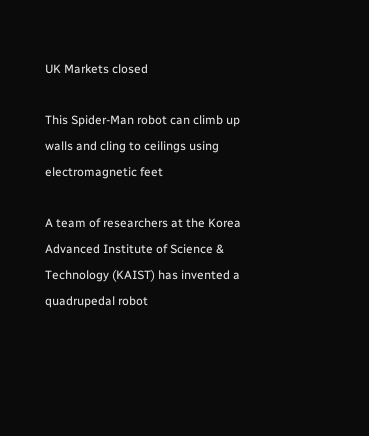UK Markets closed

This Spider-Man robot can climb up walls and cling to ceilings using electromagnetic feet

A team of researchers at the Korea Advanced Institute of Science & Technology (KAIST) has invented a quadrupedal robot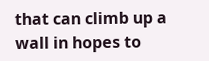that can climb up a wall in hopes to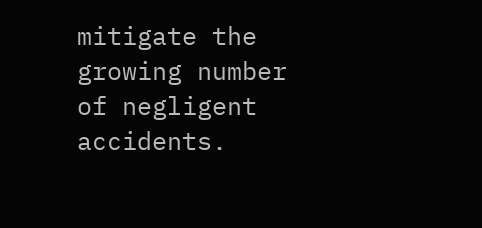mitigate the growing number of negligent accidents.